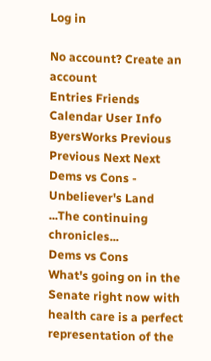Log in

No account? Create an account
Entries Friends Calendar User Info ByersWorks Previous Previous Next Next
Dems vs Cons - Unbeliever's Land
...The continuing chronicles...
Dems vs Cons
What's going on in the Senate right now with health care is a perfect representation of the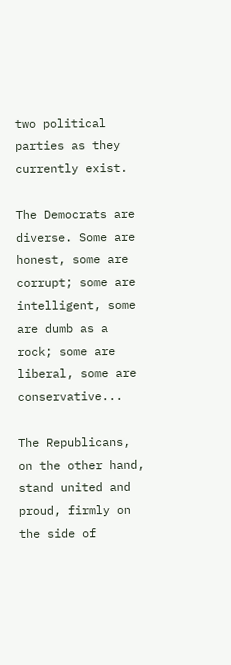two political parties as they currently exist.

The Democrats are diverse. Some are honest, some are corrupt; some are intelligent, some are dumb as a rock; some are liberal, some are conservative...

The Republicans, on the other hand, stand united and proud, firmly on the side of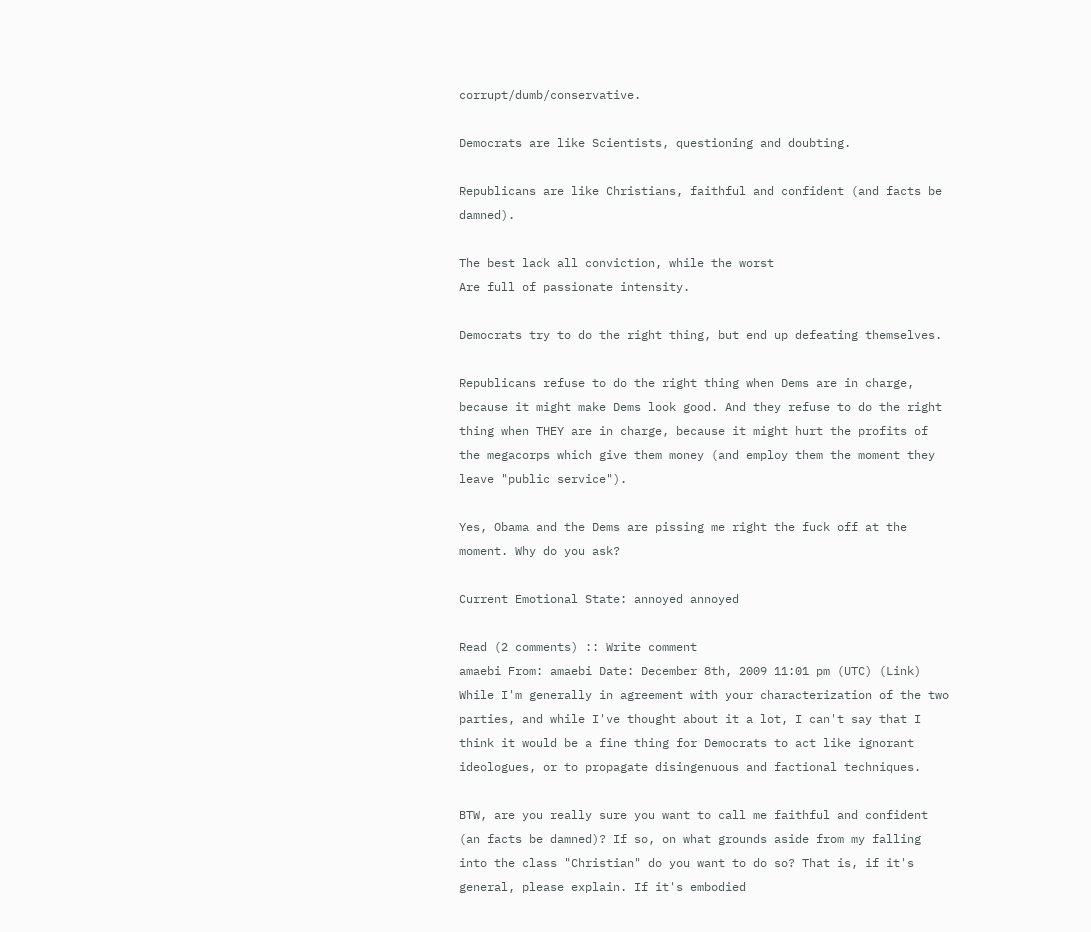corrupt/dumb/conservative.

Democrats are like Scientists, questioning and doubting.

Republicans are like Christians, faithful and confident (and facts be damned).

The best lack all conviction, while the worst
Are full of passionate intensity.

Democrats try to do the right thing, but end up defeating themselves.

Republicans refuse to do the right thing when Dems are in charge, because it might make Dems look good. And they refuse to do the right thing when THEY are in charge, because it might hurt the profits of the megacorps which give them money (and employ them the moment they leave "public service").

Yes, Obama and the Dems are pissing me right the fuck off at the moment. Why do you ask?

Current Emotional State: annoyed annoyed

Read (2 comments) :: Write comment
amaebi From: amaebi Date: December 8th, 2009 11:01 pm (UTC) (Link)
While I'm generally in agreement with your characterization of the two parties, and while I've thought about it a lot, I can't say that I think it would be a fine thing for Democrats to act like ignorant ideologues, or to propagate disingenuous and factional techniques.

BTW, are you really sure you want to call me faithful and confident (an facts be damned)? If so, on what grounds aside from my falling into the class "Christian" do you want to do so? That is, if it's general, please explain. If it's embodied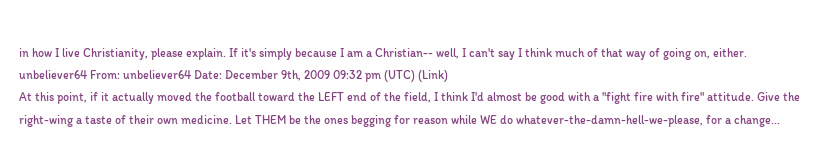in how I live Christianity, please explain. If it's simply because I am a Christian-- well, I can't say I think much of that way of going on, either.
unbeliever64 From: unbeliever64 Date: December 9th, 2009 09:32 pm (UTC) (Link)
At this point, if it actually moved the football toward the LEFT end of the field, I think I'd almost be good with a "fight fire with fire" attitude. Give the right-wing a taste of their own medicine. Let THEM be the ones begging for reason while WE do whatever-the-damn-hell-we-please, for a change...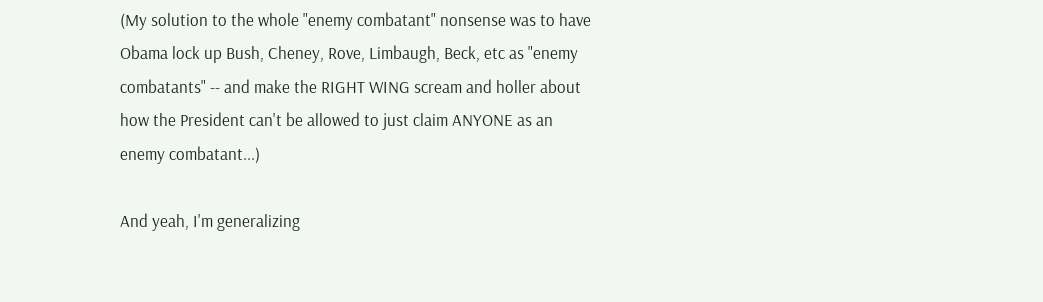(My solution to the whole "enemy combatant" nonsense was to have Obama lock up Bush, Cheney, Rove, Limbaugh, Beck, etc as "enemy combatants" -- and make the RIGHT WING scream and holler about how the President can't be allowed to just claim ANYONE as an enemy combatant...)

And yeah, I'm generalizing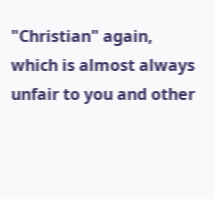"Christian" again, which is almost always unfair to you and other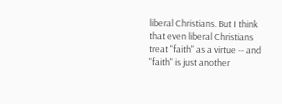liberal Christians. But I think that even liberal Christians treat "faith" as a virtue -- and "faith" is just another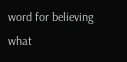word for believing what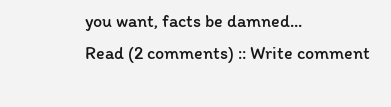you want, facts be damned...
Read (2 comments) :: Write comment